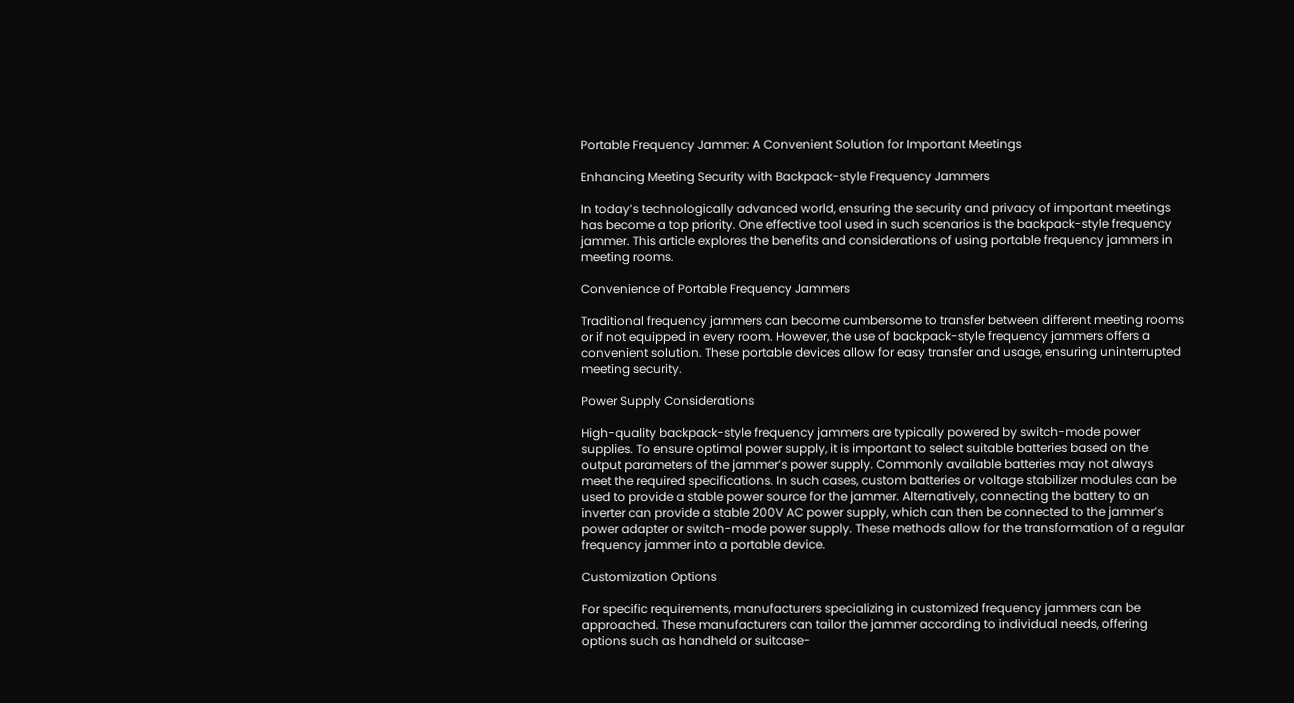Portable Frequency Jammer: A Convenient Solution for Important Meetings

Enhancing Meeting Security with Backpack-style Frequency Jammers

In today’s technologically advanced world, ensuring the security and privacy of important meetings has become a top priority. One effective tool used in such scenarios is the backpack-style frequency jammer. This article explores the benefits and considerations of using portable frequency jammers in meeting rooms.

Convenience of Portable Frequency Jammers

Traditional frequency jammers can become cumbersome to transfer between different meeting rooms or if not equipped in every room. However, the use of backpack-style frequency jammers offers a convenient solution. These portable devices allow for easy transfer and usage, ensuring uninterrupted meeting security.

Power Supply Considerations

High-quality backpack-style frequency jammers are typically powered by switch-mode power supplies. To ensure optimal power supply, it is important to select suitable batteries based on the output parameters of the jammer’s power supply. Commonly available batteries may not always meet the required specifications. In such cases, custom batteries or voltage stabilizer modules can be used to provide a stable power source for the jammer. Alternatively, connecting the battery to an inverter can provide a stable 200V AC power supply, which can then be connected to the jammer’s power adapter or switch-mode power supply. These methods allow for the transformation of a regular frequency jammer into a portable device.

Customization Options

For specific requirements, manufacturers specializing in customized frequency jammers can be approached. These manufacturers can tailor the jammer according to individual needs, offering options such as handheld or suitcase-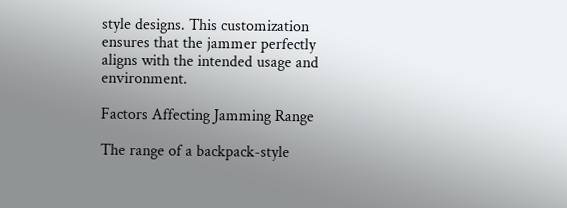style designs. This customization ensures that the jammer perfectly aligns with the intended usage and environment.

Factors Affecting Jamming Range

The range of a backpack-style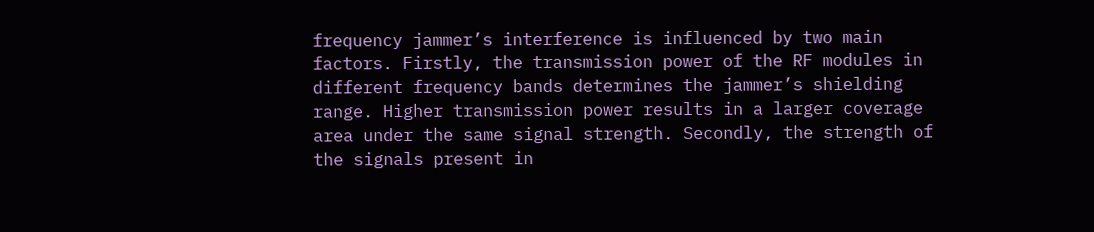frequency jammer’s interference is influenced by two main factors. Firstly, the transmission power of the RF modules in different frequency bands determines the jammer’s shielding range. Higher transmission power results in a larger coverage area under the same signal strength. Secondly, the strength of the signals present in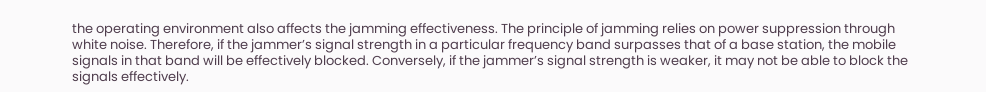the operating environment also affects the jamming effectiveness. The principle of jamming relies on power suppression through white noise. Therefore, if the jammer’s signal strength in a particular frequency band surpasses that of a base station, the mobile signals in that band will be effectively blocked. Conversely, if the jammer’s signal strength is weaker, it may not be able to block the signals effectively.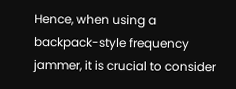Hence, when using a backpack-style frequency jammer, it is crucial to consider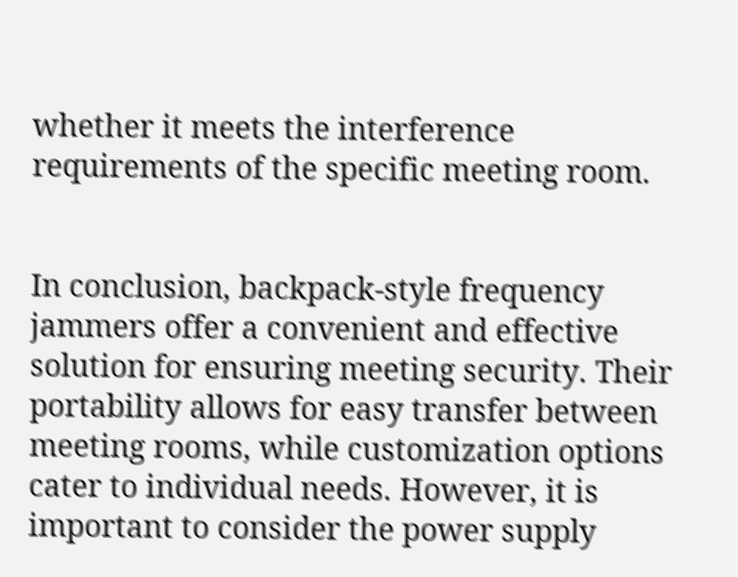whether it meets the interference requirements of the specific meeting room.


In conclusion, backpack-style frequency jammers offer a convenient and effective solution for ensuring meeting security. Their portability allows for easy transfer between meeting rooms, while customization options cater to individual needs. However, it is important to consider the power supply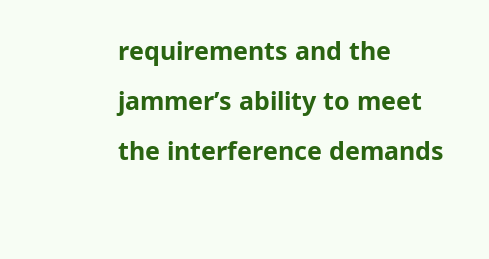requirements and the jammer’s ability to meet the interference demands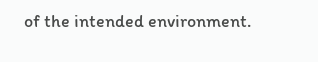of the intended environment.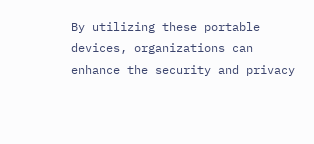By utilizing these portable devices, organizations can enhance the security and privacy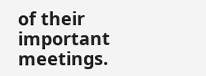of their important meetings.